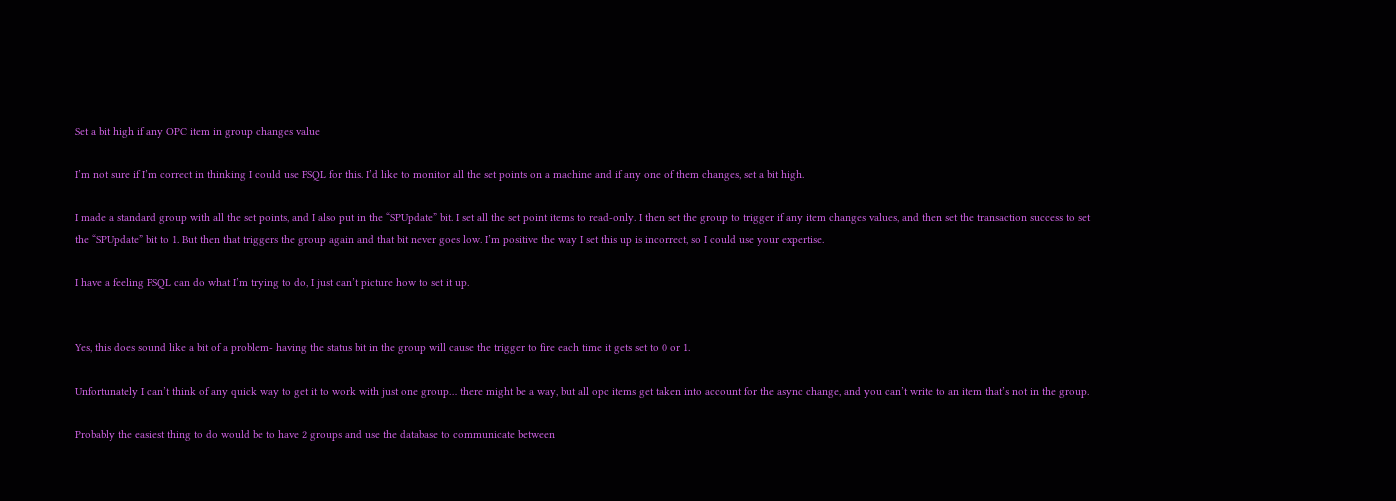Set a bit high if any OPC item in group changes value

I’m not sure if I’m correct in thinking I could use FSQL for this. I’d like to monitor all the set points on a machine and if any one of them changes, set a bit high.

I made a standard group with all the set points, and I also put in the “SPUpdate” bit. I set all the set point items to read-only. I then set the group to trigger if any item changes values, and then set the transaction success to set the “SPUpdate” bit to 1. But then that triggers the group again and that bit never goes low. I’m positive the way I set this up is incorrect, so I could use your expertise.

I have a feeling FSQL can do what I’m trying to do, I just can’t picture how to set it up.


Yes, this does sound like a bit of a problem- having the status bit in the group will cause the trigger to fire each time it gets set to 0 or 1.

Unfortunately I can’t think of any quick way to get it to work with just one group… there might be a way, but all opc items get taken into account for the async change, and you can’t write to an item that’s not in the group.

Probably the easiest thing to do would be to have 2 groups and use the database to communicate between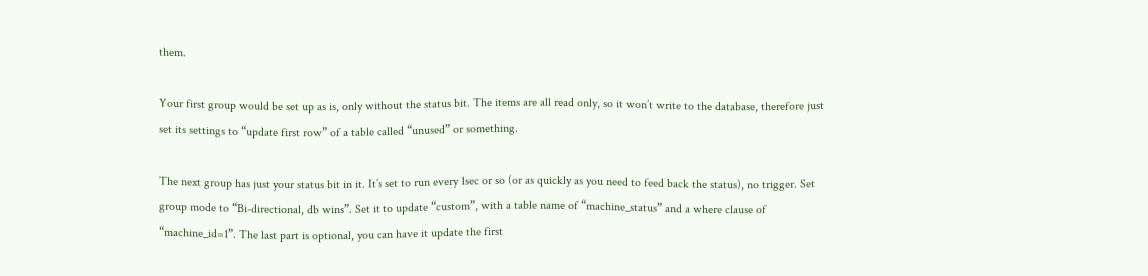them.

Your first group would be set up as is, only without the status bit. The items are all read only, so it won’t write to the database, therefore just set its settings to “update first row” of a table called “unused” or something.

The next group has just your status bit in it. It’s set to run every 1sec or so (or as quickly as you need to feed back the status), no trigger. Set group mode to “Bi-directional, db wins”. Set it to update “custom”, with a table name of “machine_status” and a where clause of “machine_id=1”. The last part is optional, you can have it update the first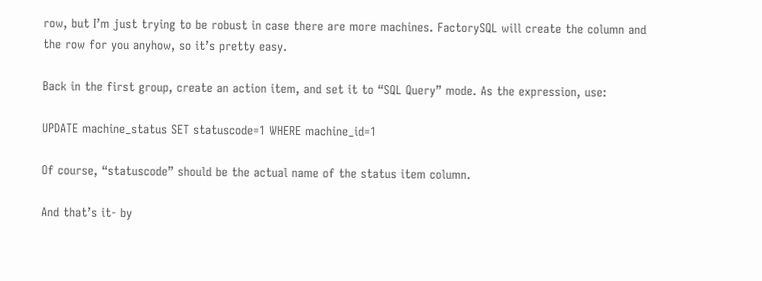row, but I’m just trying to be robust in case there are more machines. FactorySQL will create the column and the row for you anyhow, so it’s pretty easy.

Back in the first group, create an action item, and set it to “SQL Query” mode. As the expression, use:

UPDATE machine_status SET statuscode=1 WHERE machine_id=1

Of course, “statuscode” should be the actual name of the status item column.

And that’s it- by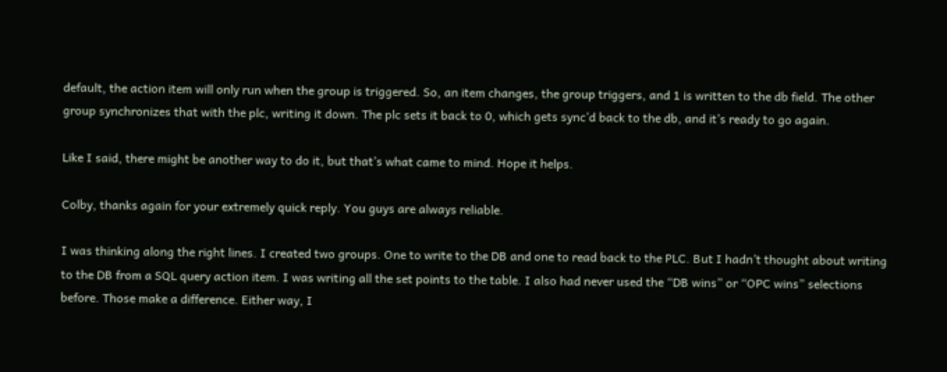default, the action item will only run when the group is triggered. So, an item changes, the group triggers, and 1 is written to the db field. The other group synchronizes that with the plc, writing it down. The plc sets it back to 0, which gets sync’d back to the db, and it’s ready to go again.

Like I said, there might be another way to do it, but that’s what came to mind. Hope it helps.

Colby, thanks again for your extremely quick reply. You guys are always reliable.

I was thinking along the right lines. I created two groups. One to write to the DB and one to read back to the PLC. But I hadn’t thought about writing to the DB from a SQL query action item. I was writing all the set points to the table. I also had never used the “DB wins” or “OPC wins” selections before. Those make a difference. Either way, I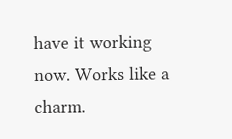have it working now. Works like a charm.